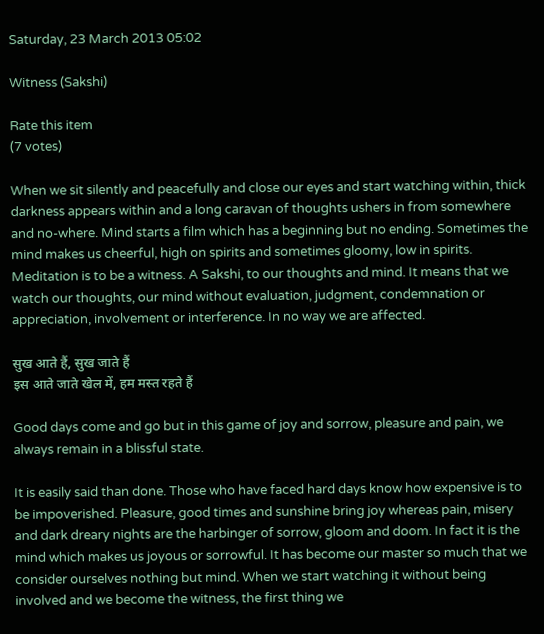Saturday, 23 March 2013 05:02

Witness (Sakshi)

Rate this item
(7 votes)

When we sit silently and peacefully and close our eyes and start watching within, thick darkness appears within and a long caravan of thoughts ushers in from somewhere and no-where. Mind starts a film which has a beginning but no ending. Sometimes the mind makes us cheerful, high on spirits and sometimes gloomy, low in spirits. Meditation is to be a witness. A Sakshi, to our thoughts and mind. It means that we watch our thoughts, our mind without evaluation, judgment, condemnation or appreciation, involvement or interference. In no way we are affected.

सुख आते हैं, सुख जाते हैं
इस आते जाते खेल में, हम मस्त रहते हैं

Good days come and go but in this game of joy and sorrow, pleasure and pain, we always remain in a blissful state.

It is easily said than done. Those who have faced hard days know how expensive is to be impoverished. Pleasure, good times and sunshine bring joy whereas pain, misery and dark dreary nights are the harbinger of sorrow, gloom and doom. In fact it is the mind which makes us joyous or sorrowful. It has become our master so much that we consider ourselves nothing but mind. When we start watching it without being involved and we become the witness, the first thing we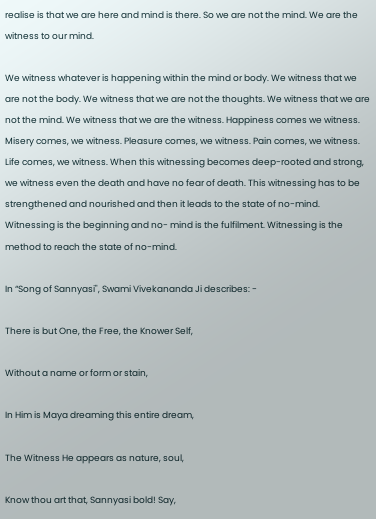realise is that we are here and mind is there. So we are not the mind. We are the witness to our mind.

We witness whatever is happening within the mind or body. We witness that we are not the body. We witness that we are not the thoughts. We witness that we are not the mind. We witness that we are the witness. Happiness comes we witness. Misery comes, we witness. Pleasure comes, we witness. Pain comes, we witness. Life comes, we witness. When this witnessing becomes deep-rooted and strong, we witness even the death and have no fear of death. This witnessing has to be strengthened and nourished and then it leads to the state of no-mind. Witnessing is the beginning and no- mind is the fulfilment. Witnessing is the method to reach the state of no-mind.

In “Song of Sannyasi", Swami Vivekananda Ji describes: -

There is but One, the Free, the Knower Self,

Without a name or form or stain,

In Him is Maya dreaming this entire dream,

The Witness He appears as nature, soul,

Know thou art that, Sannyasi bold! Say,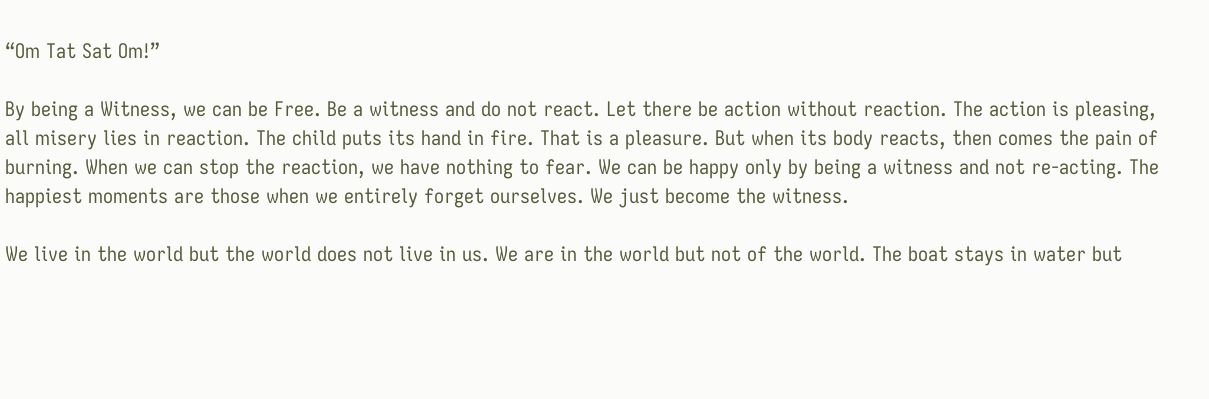“Om Tat Sat Om!”

By being a Witness, we can be Free. Be a witness and do not react. Let there be action without reaction. The action is pleasing, all misery lies in reaction. The child puts its hand in fire. That is a pleasure. But when its body reacts, then comes the pain of burning. When we can stop the reaction, we have nothing to fear. We can be happy only by being a witness and not re-acting. The happiest moments are those when we entirely forget ourselves. We just become the witness.

We live in the world but the world does not live in us. We are in the world but not of the world. The boat stays in water but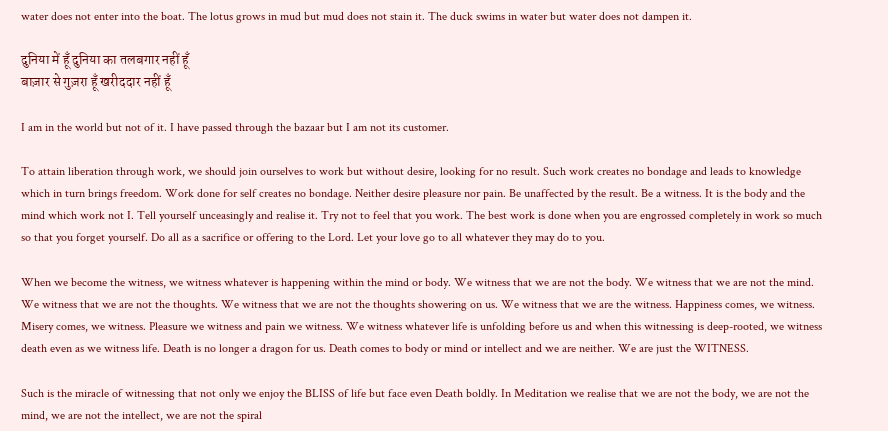water does not enter into the boat. The lotus grows in mud but mud does not stain it. The duck swims in water but water does not dampen it.

दुनिया में हूँ दुनिया का तलबगार नहीं हूँ
बाज़ार से गुज़रा हूँ खरीददार नहीं हूँ

I am in the world but not of it. I have passed through the bazaar but I am not its customer.

To attain liberation through work, we should join ourselves to work but without desire, looking for no result. Such work creates no bondage and leads to knowledge which in turn brings freedom. Work done for self creates no bondage. Neither desire pleasure nor pain. Be unaffected by the result. Be a witness. It is the body and the mind which work not I. Tell yourself unceasingly and realise it. Try not to feel that you work. The best work is done when you are engrossed completely in work so much so that you forget yourself. Do all as a sacrifice or offering to the Lord. Let your love go to all whatever they may do to you.

When we become the witness, we witness whatever is happening within the mind or body. We witness that we are not the body. We witness that we are not the mind. We witness that we are not the thoughts. We witness that we are not the thoughts showering on us. We witness that we are the witness. Happiness comes, we witness. Misery comes, we witness. Pleasure we witness and pain we witness. We witness whatever life is unfolding before us and when this witnessing is deep-rooted, we witness death even as we witness life. Death is no longer a dragon for us. Death comes to body or mind or intellect and we are neither. We are just the WITNESS.

Such is the miracle of witnessing that not only we enjoy the BLISS of life but face even Death boldly. In Meditation we realise that we are not the body, we are not the mind, we are not the intellect, we are not the spiral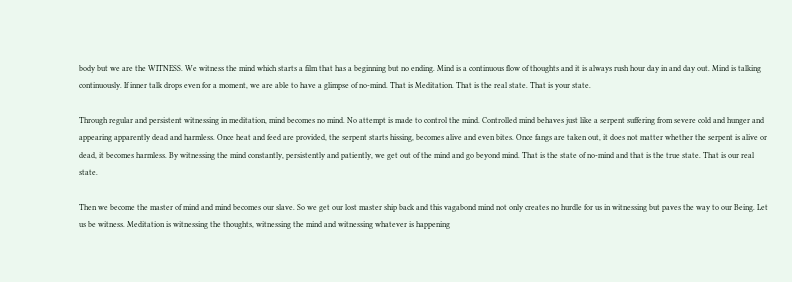body but we are the WITNESS. We witness the mind which starts a film that has a beginning but no ending. Mind is a continuous flow of thoughts and it is always rush hour day in and day out. Mind is talking continuously. If inner talk drops even for a moment, we are able to have a glimpse of no-mind. That is Meditation. That is the real state. That is your state.

Through regular and persistent witnessing in meditation, mind becomes no mind. No attempt is made to control the mind. Controlled mind behaves just like a serpent suffering from severe cold and hunger and appearing apparently dead and harmless. Once heat and feed are provided, the serpent starts hissing, becomes alive and even bites. Once fangs are taken out, it does not matter whether the serpent is alive or dead, it becomes harmless. By witnessing the mind constantly, persistently and patiently, we get out of the mind and go beyond mind. That is the state of no-mind and that is the true state. That is our real state.

Then we become the master of mind and mind becomes our slave. So we get our lost master ship back and this vagabond mind not only creates no hurdle for us in witnessing but paves the way to our Being. Let us be witness. Meditation is witnessing the thoughts, witnessing the mind and witnessing whatever is happening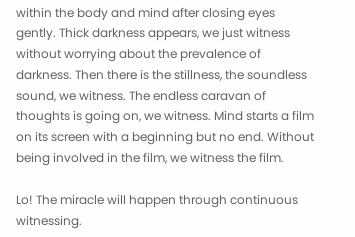within the body and mind after closing eyes gently. Thick darkness appears, we just witness without worrying about the prevalence of darkness. Then there is the stillness, the soundless sound, we witness. The endless caravan of thoughts is going on, we witness. Mind starts a film on its screen with a beginning but no end. Without being involved in the film, we witness the film.

Lo! The miracle will happen through continuous witnessing.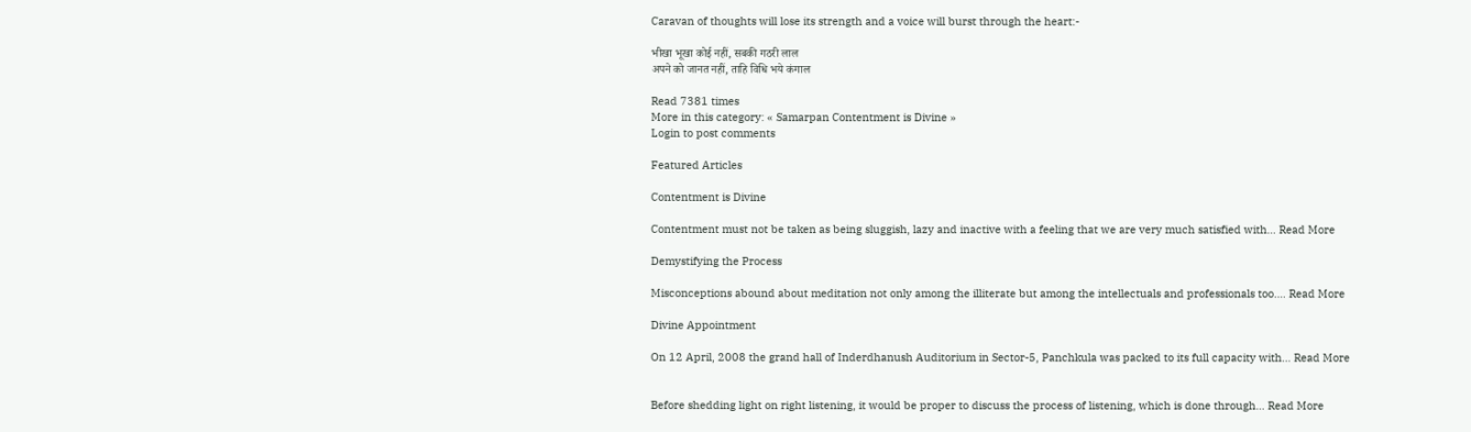Caravan of thoughts will lose its strength and a voice will burst through the heart:-

भीखा भूखा कोई नहीं, सबकी गठरी लाल
अपने को जानत नहीं, ताहि विधि भये कंगाल

Read 7381 times
More in this category: « Samarpan Contentment is Divine »
Login to post comments

Featured Articles

Contentment is Divine

Contentment must not be taken as being sluggish, lazy and inactive with a feeling that we are very much satisfied with… Read More

Demystifying the Process

Misconceptions abound about meditation not only among the illiterate but among the intellectuals and professionals too.… Read More

Divine Appointment

On 12 April, 2008 the grand hall of Inderdhanush Auditorium in Sector-5, Panchkula was packed to its full capacity with… Read More


Before shedding light on right listening, it would be proper to discuss the process of listening, which is done through… Read More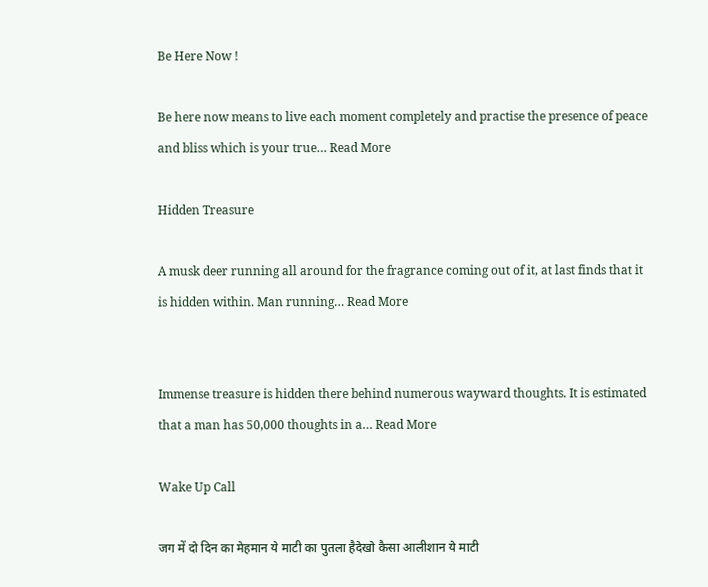Be Here Now !

Be here now means to live each moment completely and practise the presence of peace and bliss which is your true… Read More

Hidden Treasure

A musk deer running all around for the fragrance coming out of it, at last finds that it is hidden within. Man running… Read More


Immense treasure is hidden there behind numerous wayward thoughts. It is estimated that a man has 50,000 thoughts in a… Read More

Wake Up Call

जग में दो दिन का मेहमान ये माटी का पुतला हैदेखो कैसा आलीशान ये माटी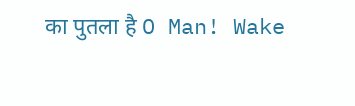का पुतला है O Man! Wake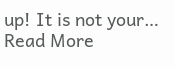up! It is not your… Read More